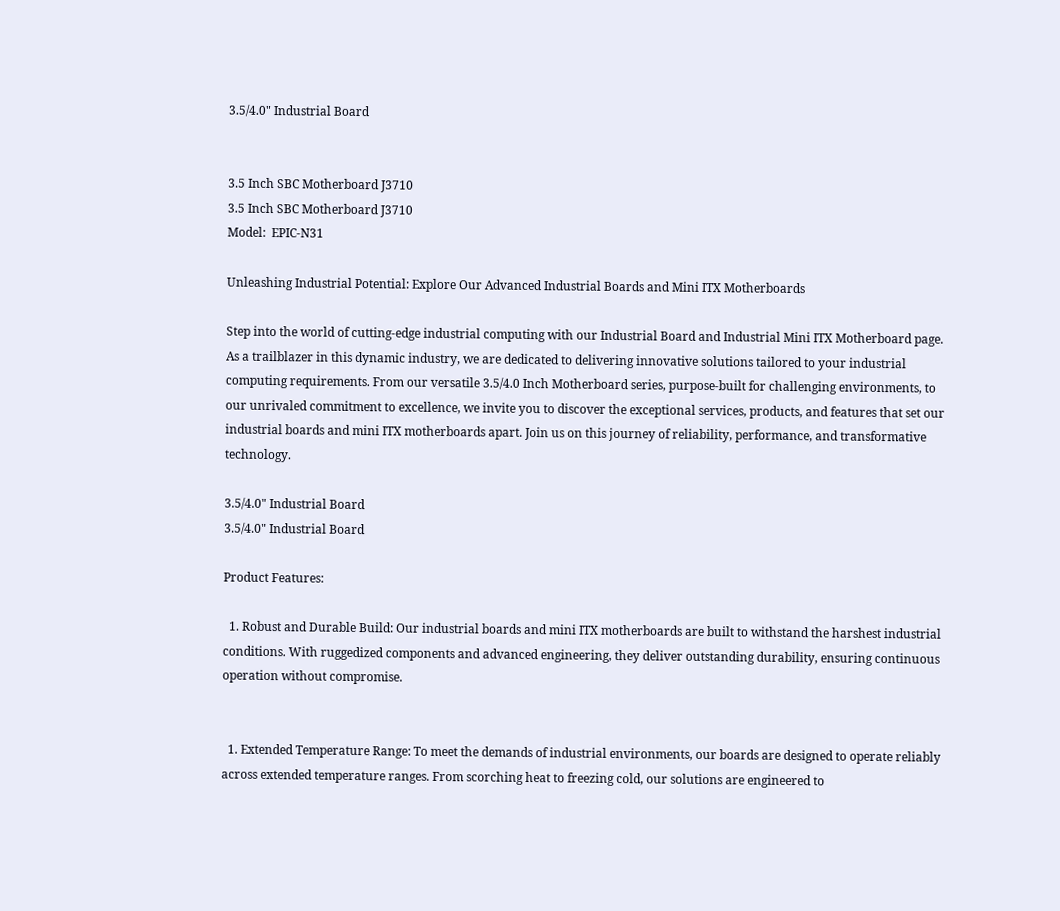3.5/4.0" Industrial Board


3.5 Inch SBC Motherboard J3710
3.5 Inch SBC Motherboard J3710
Model:  EPIC-N31

Unleashing Industrial Potential: Explore Our Advanced Industrial Boards and Mini ITX Motherboards

Step into the world of cutting-edge industrial computing with our Industrial Board and Industrial Mini ITX Motherboard page. As a trailblazer in this dynamic industry, we are dedicated to delivering innovative solutions tailored to your industrial computing requirements. From our versatile 3.5/4.0 Inch Motherboard series, purpose-built for challenging environments, to our unrivaled commitment to excellence, we invite you to discover the exceptional services, products, and features that set our industrial boards and mini ITX motherboards apart. Join us on this journey of reliability, performance, and transformative technology.

3.5/4.0" Industrial Board
3.5/4.0" Industrial Board

Product Features:

  1. Robust and Durable Build: Our industrial boards and mini ITX motherboards are built to withstand the harshest industrial conditions. With ruggedized components and advanced engineering, they deliver outstanding durability, ensuring continuous operation without compromise.


  1. Extended Temperature Range: To meet the demands of industrial environments, our boards are designed to operate reliably across extended temperature ranges. From scorching heat to freezing cold, our solutions are engineered to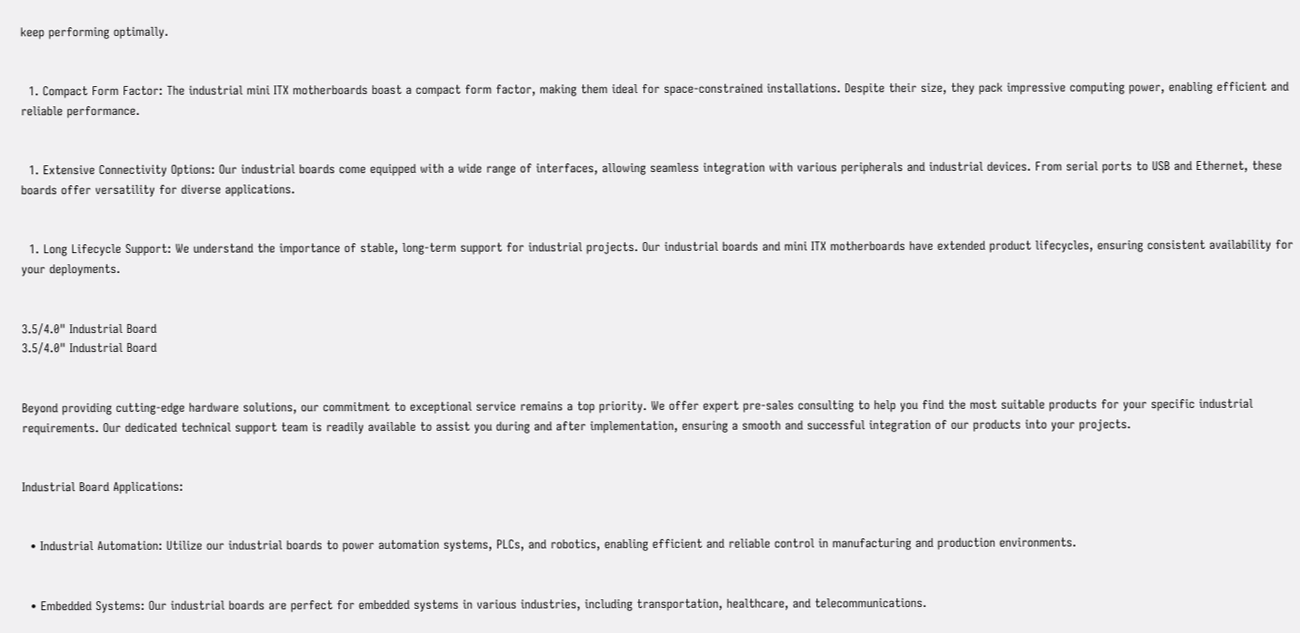keep performing optimally.


  1. Compact Form Factor: The industrial mini ITX motherboards boast a compact form factor, making them ideal for space-constrained installations. Despite their size, they pack impressive computing power, enabling efficient and reliable performance.


  1. Extensive Connectivity Options: Our industrial boards come equipped with a wide range of interfaces, allowing seamless integration with various peripherals and industrial devices. From serial ports to USB and Ethernet, these boards offer versatility for diverse applications.


  1. Long Lifecycle Support: We understand the importance of stable, long-term support for industrial projects. Our industrial boards and mini ITX motherboards have extended product lifecycles, ensuring consistent availability for your deployments.


3.5/4.0" Industrial Board
3.5/4.0" Industrial Board


Beyond providing cutting-edge hardware solutions, our commitment to exceptional service remains a top priority. We offer expert pre-sales consulting to help you find the most suitable products for your specific industrial requirements. Our dedicated technical support team is readily available to assist you during and after implementation, ensuring a smooth and successful integration of our products into your projects.


Industrial Board Applications:


  • Industrial Automation: Utilize our industrial boards to power automation systems, PLCs, and robotics, enabling efficient and reliable control in manufacturing and production environments.


  • Embedded Systems: Our industrial boards are perfect for embedded systems in various industries, including transportation, healthcare, and telecommunications.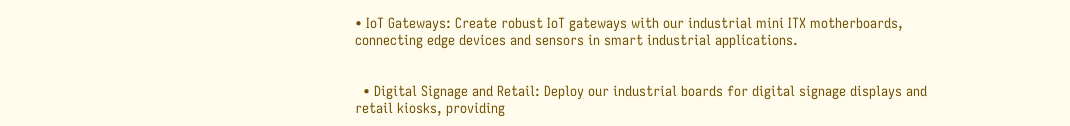• IoT Gateways: Create robust IoT gateways with our industrial mini ITX motherboards, connecting edge devices and sensors in smart industrial applications.


  • Digital Signage and Retail: Deploy our industrial boards for digital signage displays and retail kiosks, providing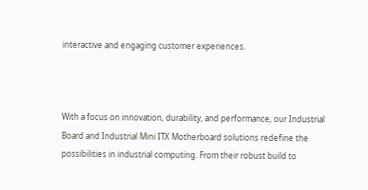interactive and engaging customer experiences.



With a focus on innovation, durability, and performance, our Industrial Board and Industrial Mini ITX Motherboard solutions redefine the possibilities in industrial computing. From their robust build to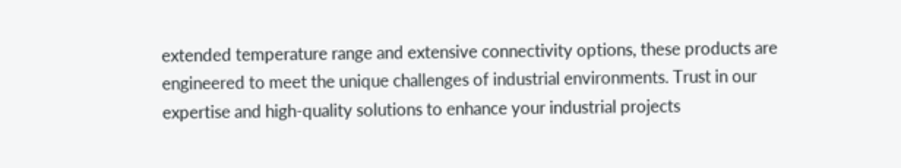extended temperature range and extensive connectivity options, these products are engineered to meet the unique challenges of industrial environments. Trust in our expertise and high-quality solutions to enhance your industrial projects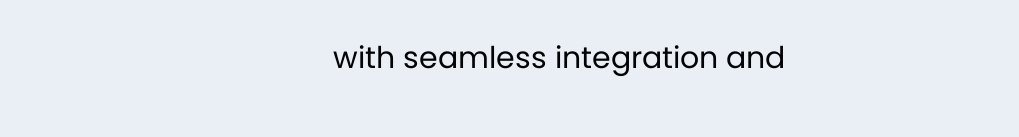with seamless integration and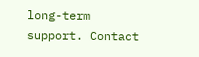long-term support. Contact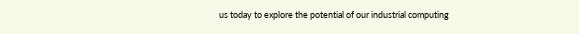us today to explore the potential of our industrial computing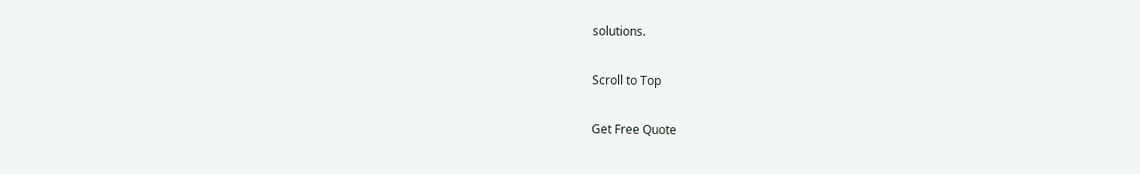solutions.

Scroll to Top

Get Free Quote